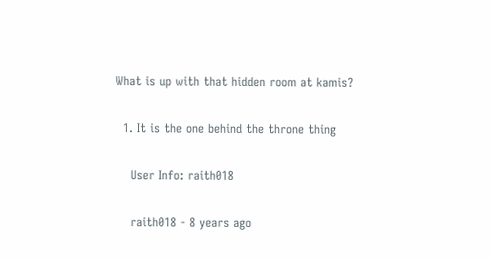What is up with that hidden room at kamis?

  1. It is the one behind the throne thing

    User Info: raith018

    raith018 - 8 years ago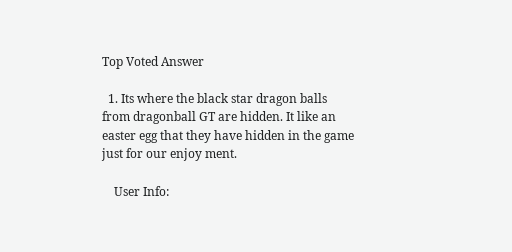Top Voted Answer

  1. Its where the black star dragon balls from dragonball GT are hidden. It like an easter egg that they have hidden in the game just for our enjoy ment.

    User Info: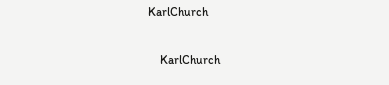KarlChurch

    KarlChurch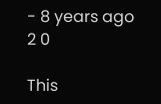- 8 years ago 2 0

This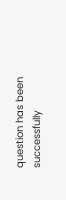question has been successfully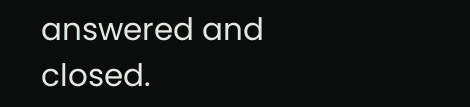answered and closed.